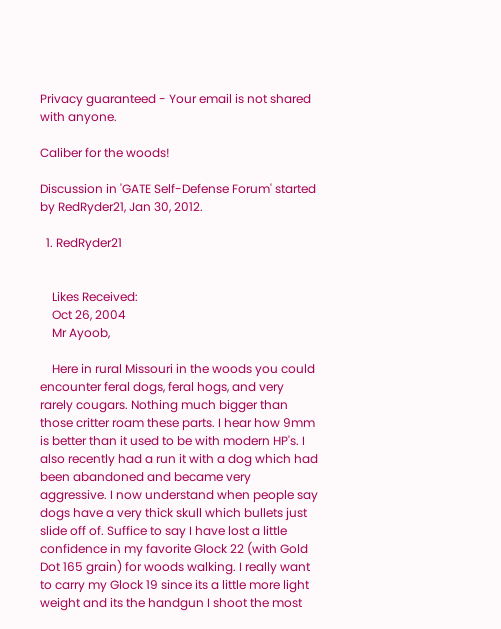Privacy guaranteed - Your email is not shared with anyone.

Caliber for the woods!

Discussion in 'GATE Self-Defense Forum' started by RedRyder21, Jan 30, 2012.

  1. RedRyder21


    Likes Received:
    Oct 26, 2004
    Mr Ayoob,

    Here in rural Missouri in the woods you could encounter feral dogs, feral hogs, and very rarely cougars. Nothing much bigger than those critter roam these parts. I hear how 9mm is better than it used to be with modern HP's. I also recently had a run it with a dog which had been abandoned and became very aggressive. I now understand when people say dogs have a very thick skull which bullets just slide off of. Suffice to say I have lost a little confidence in my favorite Glock 22 (with Gold Dot 165 grain) for woods walking. I really want to carry my Glock 19 since its a little more light weight and its the handgun I shoot the most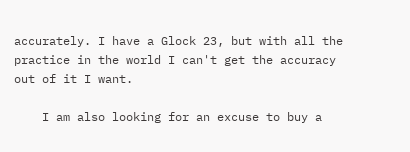accurately. I have a Glock 23, but with all the practice in the world I can't get the accuracy out of it I want.

    I am also looking for an excuse to buy a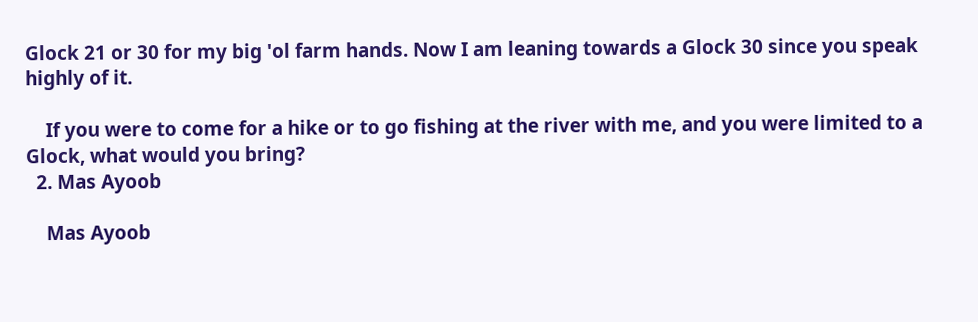Glock 21 or 30 for my big 'ol farm hands. Now I am leaning towards a Glock 30 since you speak highly of it.

    If you were to come for a hike or to go fishing at the river with me, and you were limited to a Glock, what would you bring?
  2. Mas Ayoob

    Mas Ayoob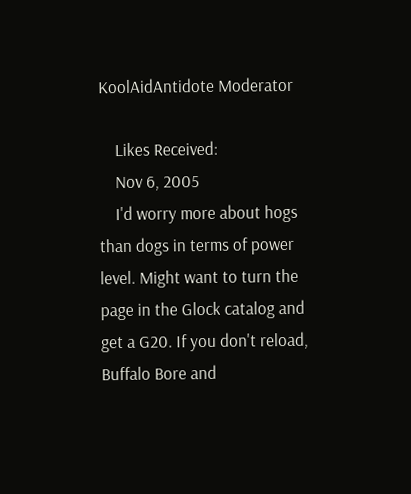KoolAidAntidote Moderator

    Likes Received:
    Nov 6, 2005
    I'd worry more about hogs than dogs in terms of power level. Might want to turn the page in the Glock catalog and get a G20. If you don't reload, Buffalo Bore and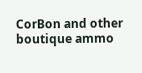CorBon and other boutique ammo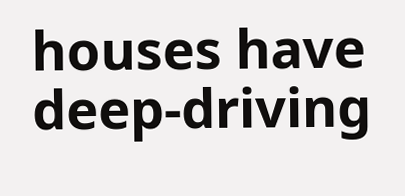houses have deep-driving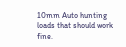10mm Auto hunting loads that should work fine.